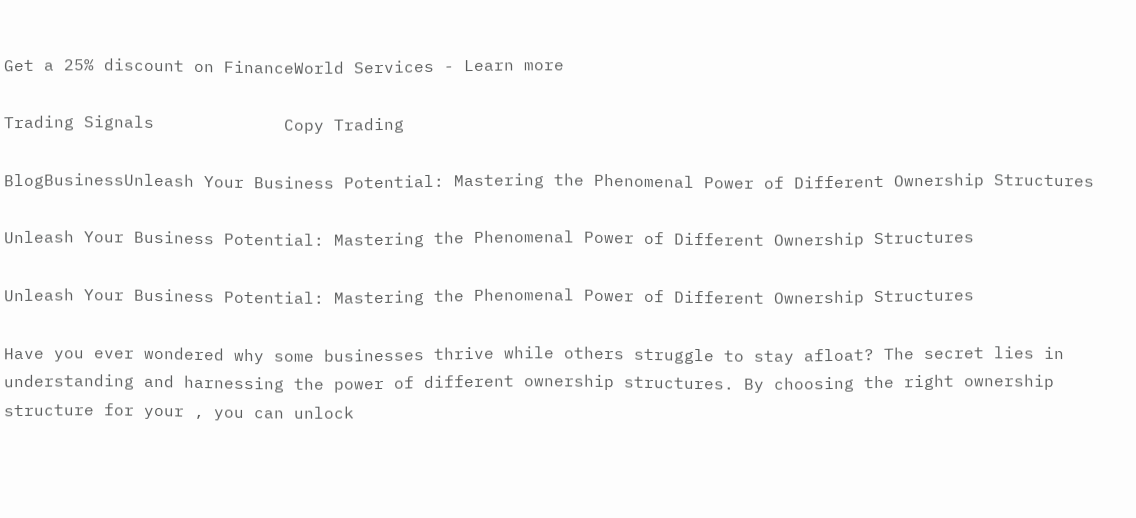Get a 25% discount on FinanceWorld Services - Learn more

Trading Signals             Copy Trading

BlogBusinessUnleash Your Business Potential: Mastering the Phenomenal Power of Different Ownership Structures

Unleash Your Business Potential: Mastering the Phenomenal Power of Different Ownership Structures

Unleash Your Business Potential: Mastering the Phenomenal Power of Different Ownership Structures

Have you ever wondered why some businesses thrive while others struggle to stay afloat? The secret lies in understanding and harnessing the power of different ownership structures. By choosing the right ownership structure for your , you can unlock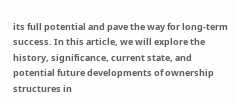its full potential and pave the way for long-term success. In this article, we will explore the history, significance, current state, and potential future developments of ownership structures in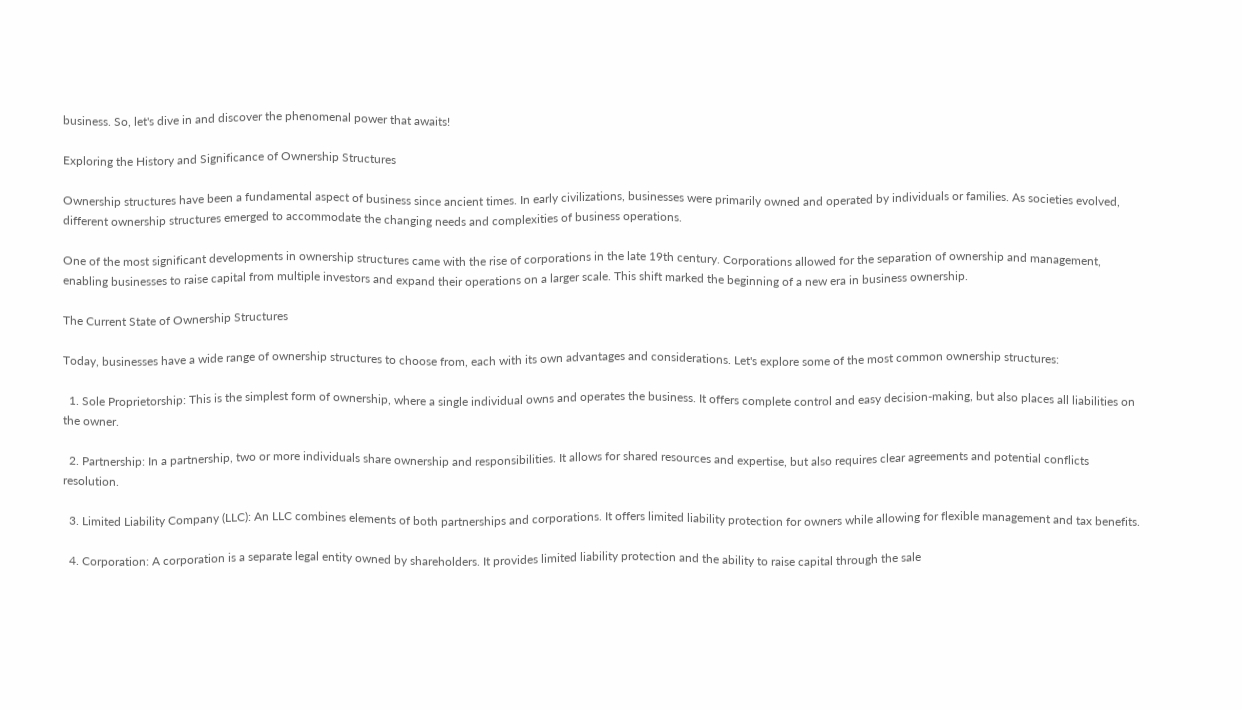business. So, let's dive in and discover the phenomenal power that awaits!

Exploring the History and Significance of Ownership Structures

Ownership structures have been a fundamental aspect of business since ancient times. In early civilizations, businesses were primarily owned and operated by individuals or families. As societies evolved, different ownership structures emerged to accommodate the changing needs and complexities of business operations.

One of the most significant developments in ownership structures came with the rise of corporations in the late 19th century. Corporations allowed for the separation of ownership and management, enabling businesses to raise capital from multiple investors and expand their operations on a larger scale. This shift marked the beginning of a new era in business ownership.

The Current State of Ownership Structures

Today, businesses have a wide range of ownership structures to choose from, each with its own advantages and considerations. Let's explore some of the most common ownership structures:

  1. Sole Proprietorship: This is the simplest form of ownership, where a single individual owns and operates the business. It offers complete control and easy decision-making, but also places all liabilities on the owner.

  2. Partnership: In a partnership, two or more individuals share ownership and responsibilities. It allows for shared resources and expertise, but also requires clear agreements and potential conflicts resolution.

  3. Limited Liability Company (LLC): An LLC combines elements of both partnerships and corporations. It offers limited liability protection for owners while allowing for flexible management and tax benefits.

  4. Corporation: A corporation is a separate legal entity owned by shareholders. It provides limited liability protection and the ability to raise capital through the sale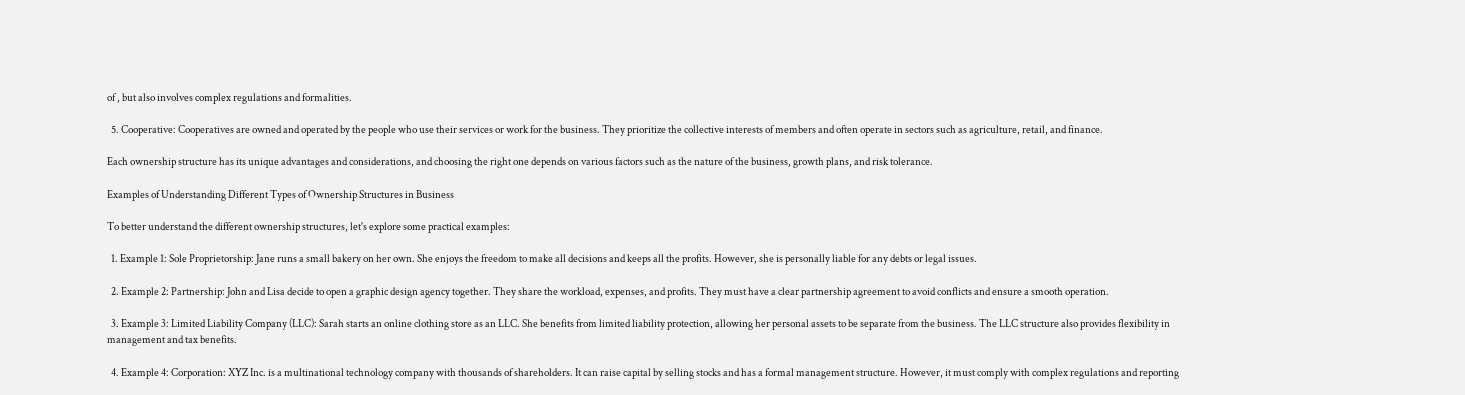of , but also involves complex regulations and formalities.

  5. Cooperative: Cooperatives are owned and operated by the people who use their services or work for the business. They prioritize the collective interests of members and often operate in sectors such as agriculture, retail, and finance.

Each ownership structure has its unique advantages and considerations, and choosing the right one depends on various factors such as the nature of the business, growth plans, and risk tolerance.

Examples of Understanding Different Types of Ownership Structures in Business

To better understand the different ownership structures, let's explore some practical examples:

  1. Example 1: Sole Proprietorship: Jane runs a small bakery on her own. She enjoys the freedom to make all decisions and keeps all the profits. However, she is personally liable for any debts or legal issues.

  2. Example 2: Partnership: John and Lisa decide to open a graphic design agency together. They share the workload, expenses, and profits. They must have a clear partnership agreement to avoid conflicts and ensure a smooth operation.

  3. Example 3: Limited Liability Company (LLC): Sarah starts an online clothing store as an LLC. She benefits from limited liability protection, allowing her personal assets to be separate from the business. The LLC structure also provides flexibility in management and tax benefits.

  4. Example 4: Corporation: XYZ Inc. is a multinational technology company with thousands of shareholders. It can raise capital by selling stocks and has a formal management structure. However, it must comply with complex regulations and reporting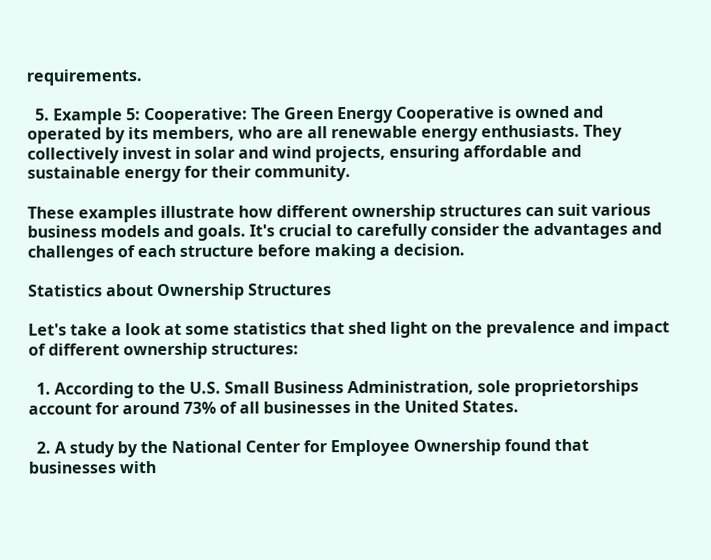requirements.

  5. Example 5: Cooperative: The Green Energy Cooperative is owned and operated by its members, who are all renewable energy enthusiasts. They collectively invest in solar and wind projects, ensuring affordable and sustainable energy for their community.

These examples illustrate how different ownership structures can suit various business models and goals. It's crucial to carefully consider the advantages and challenges of each structure before making a decision.

Statistics about Ownership Structures

Let's take a look at some statistics that shed light on the prevalence and impact of different ownership structures:

  1. According to the U.S. Small Business Administration, sole proprietorships account for around 73% of all businesses in the United States.

  2. A study by the National Center for Employee Ownership found that businesses with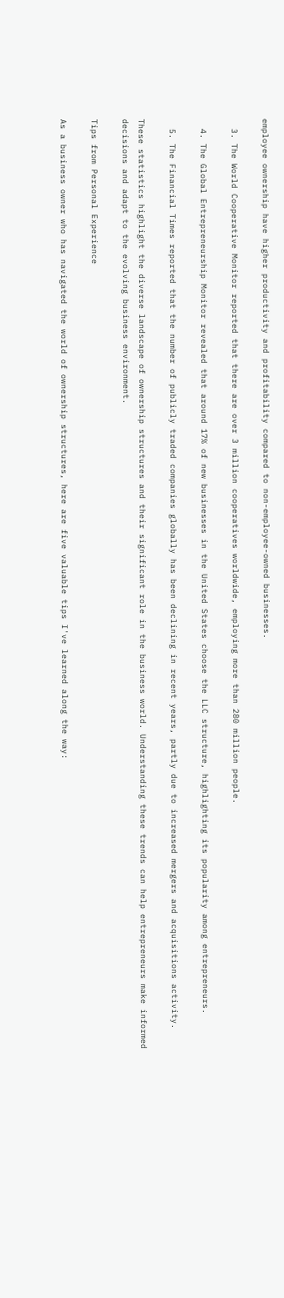employee ownership have higher productivity and profitability compared to non-employee-owned businesses.

  3. The World Cooperative Monitor reported that there are over 3 million cooperatives worldwide, employing more than 280 million people.

  4. The Global Entrepreneurship Monitor revealed that around 17% of new businesses in the United States choose the LLC structure, highlighting its popularity among entrepreneurs.

  5. The Financial Times reported that the number of publicly traded companies globally has been declining in recent years, partly due to increased mergers and acquisitions activity.

These statistics highlight the diverse landscape of ownership structures and their significant role in the business world. Understanding these trends can help entrepreneurs make informed decisions and adapt to the evolving business environment.

Tips from Personal Experience

As a business owner who has navigated the world of ownership structures, here are five valuable tips I've learned along the way: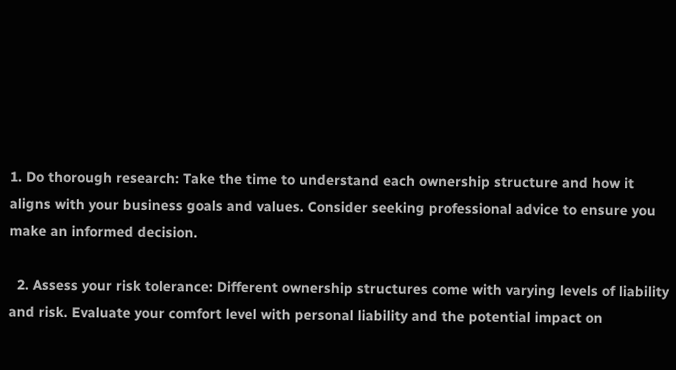1. Do thorough research: Take the time to understand each ownership structure and how it aligns with your business goals and values. Consider seeking professional advice to ensure you make an informed decision.

  2. Assess your risk tolerance: Different ownership structures come with varying levels of liability and risk. Evaluate your comfort level with personal liability and the potential impact on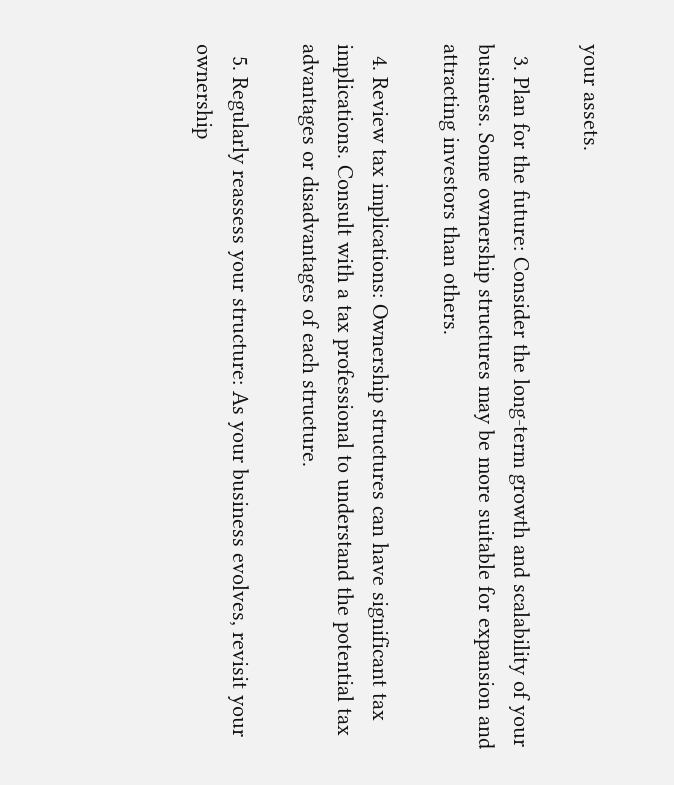your assets.

  3. Plan for the future: Consider the long-term growth and scalability of your business. Some ownership structures may be more suitable for expansion and attracting investors than others.

  4. Review tax implications: Ownership structures can have significant tax implications. Consult with a tax professional to understand the potential tax advantages or disadvantages of each structure.

  5. Regularly reassess your structure: As your business evolves, revisit your ownership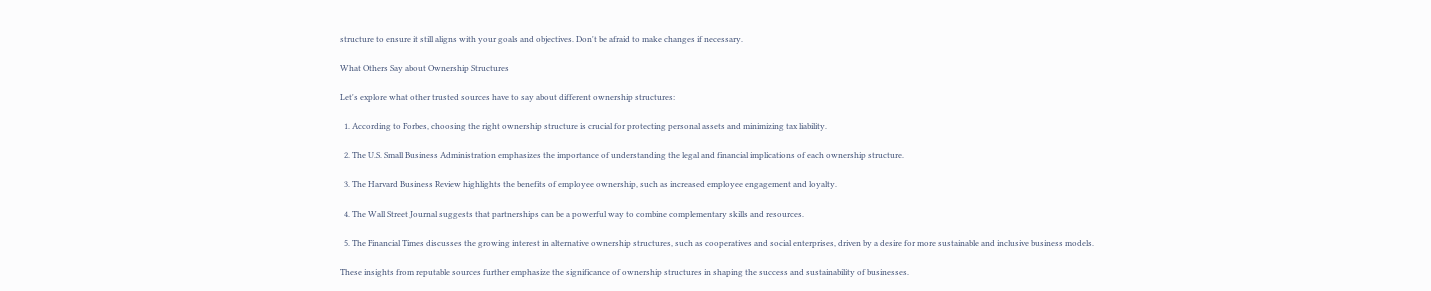structure to ensure it still aligns with your goals and objectives. Don't be afraid to make changes if necessary.

What Others Say about Ownership Structures

Let's explore what other trusted sources have to say about different ownership structures:

  1. According to Forbes, choosing the right ownership structure is crucial for protecting personal assets and minimizing tax liability.

  2. The U.S. Small Business Administration emphasizes the importance of understanding the legal and financial implications of each ownership structure.

  3. The Harvard Business Review highlights the benefits of employee ownership, such as increased employee engagement and loyalty.

  4. The Wall Street Journal suggests that partnerships can be a powerful way to combine complementary skills and resources.

  5. The Financial Times discusses the growing interest in alternative ownership structures, such as cooperatives and social enterprises, driven by a desire for more sustainable and inclusive business models.

These insights from reputable sources further emphasize the significance of ownership structures in shaping the success and sustainability of businesses.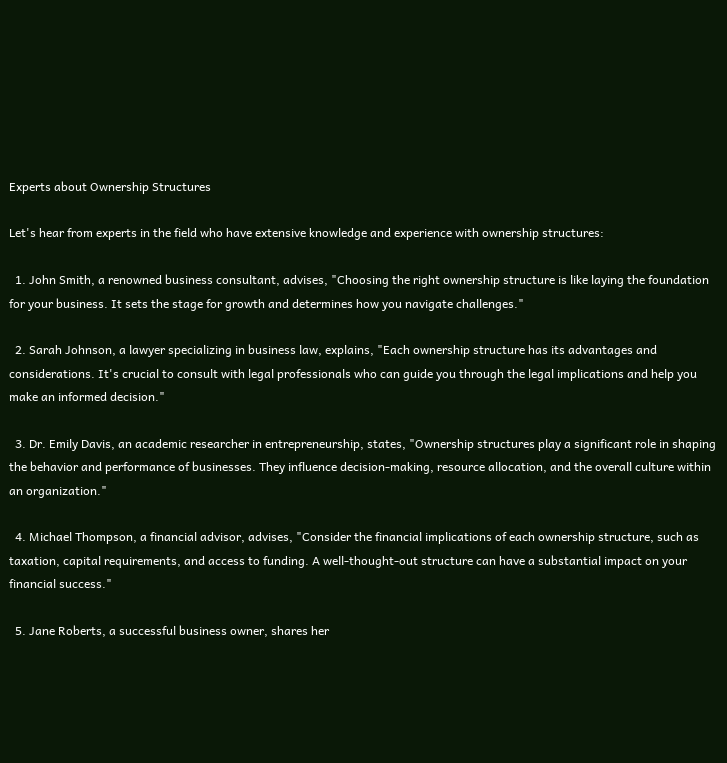Experts about Ownership Structures

Let's hear from experts in the field who have extensive knowledge and experience with ownership structures:

  1. John Smith, a renowned business consultant, advises, "Choosing the right ownership structure is like laying the foundation for your business. It sets the stage for growth and determines how you navigate challenges."

  2. Sarah Johnson, a lawyer specializing in business law, explains, "Each ownership structure has its advantages and considerations. It's crucial to consult with legal professionals who can guide you through the legal implications and help you make an informed decision."

  3. Dr. Emily Davis, an academic researcher in entrepreneurship, states, "Ownership structures play a significant role in shaping the behavior and performance of businesses. They influence decision-making, resource allocation, and the overall culture within an organization."

  4. Michael Thompson, a financial advisor, advises, "Consider the financial implications of each ownership structure, such as taxation, capital requirements, and access to funding. A well-thought-out structure can have a substantial impact on your financial success."

  5. Jane Roberts, a successful business owner, shares her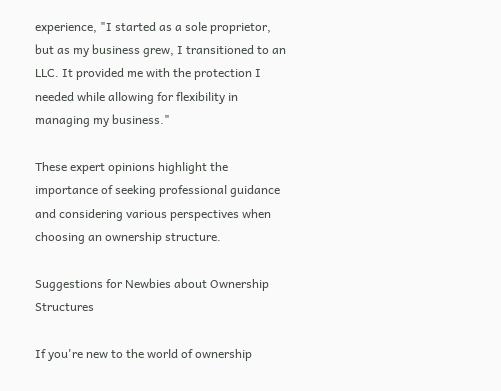experience, "I started as a sole proprietor, but as my business grew, I transitioned to an LLC. It provided me with the protection I needed while allowing for flexibility in managing my business."

These expert opinions highlight the importance of seeking professional guidance and considering various perspectives when choosing an ownership structure.

Suggestions for Newbies about Ownership Structures

If you're new to the world of ownership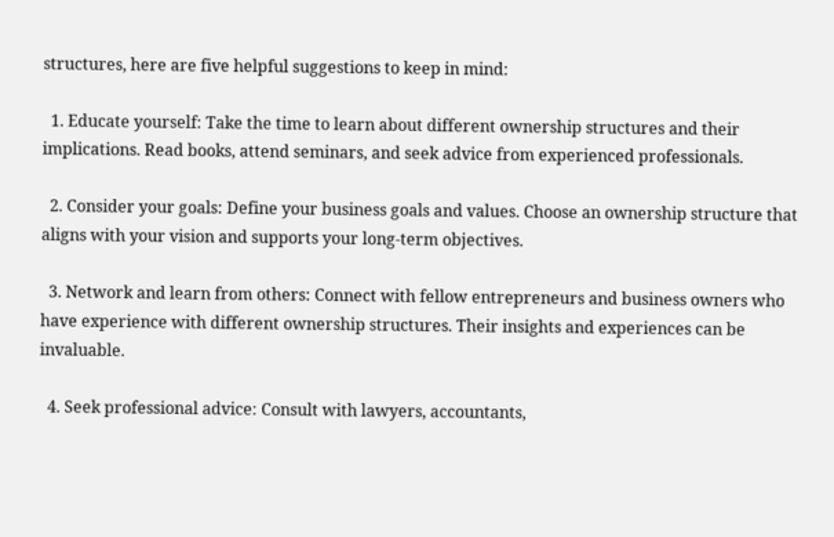structures, here are five helpful suggestions to keep in mind:

  1. Educate yourself: Take the time to learn about different ownership structures and their implications. Read books, attend seminars, and seek advice from experienced professionals.

  2. Consider your goals: Define your business goals and values. Choose an ownership structure that aligns with your vision and supports your long-term objectives.

  3. Network and learn from others: Connect with fellow entrepreneurs and business owners who have experience with different ownership structures. Their insights and experiences can be invaluable.

  4. Seek professional advice: Consult with lawyers, accountants,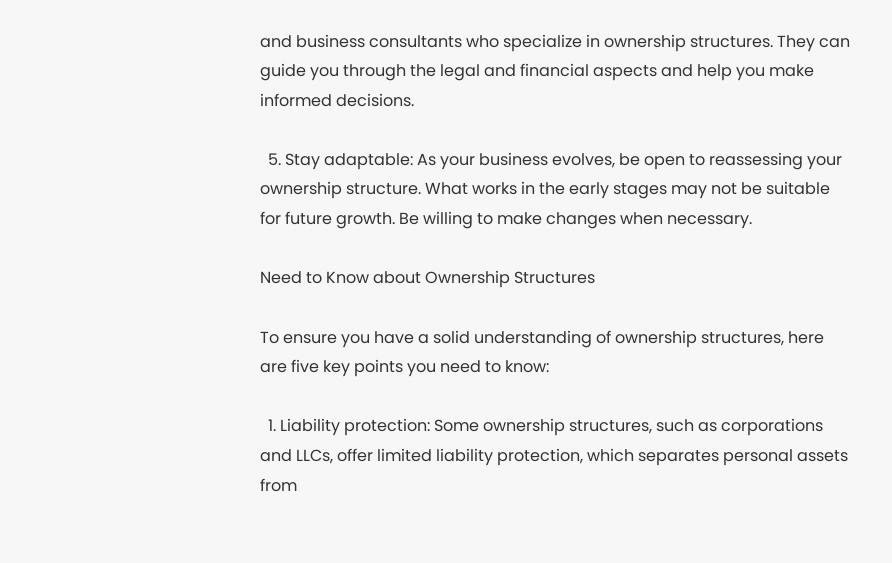and business consultants who specialize in ownership structures. They can guide you through the legal and financial aspects and help you make informed decisions.

  5. Stay adaptable: As your business evolves, be open to reassessing your ownership structure. What works in the early stages may not be suitable for future growth. Be willing to make changes when necessary.

Need to Know about Ownership Structures

To ensure you have a solid understanding of ownership structures, here are five key points you need to know:

  1. Liability protection: Some ownership structures, such as corporations and LLCs, offer limited liability protection, which separates personal assets from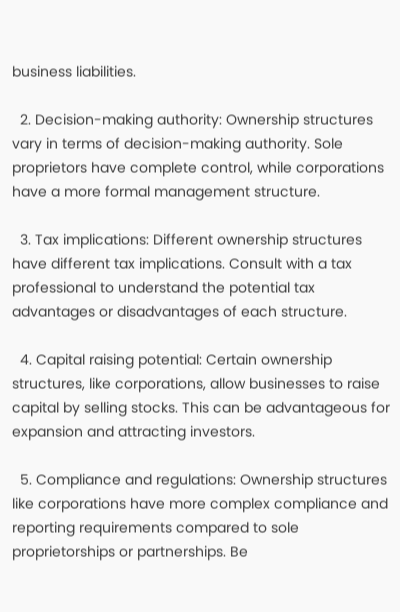business liabilities.

  2. Decision-making authority: Ownership structures vary in terms of decision-making authority. Sole proprietors have complete control, while corporations have a more formal management structure.

  3. Tax implications: Different ownership structures have different tax implications. Consult with a tax professional to understand the potential tax advantages or disadvantages of each structure.

  4. Capital raising potential: Certain ownership structures, like corporations, allow businesses to raise capital by selling stocks. This can be advantageous for expansion and attracting investors.

  5. Compliance and regulations: Ownership structures like corporations have more complex compliance and reporting requirements compared to sole proprietorships or partnerships. Be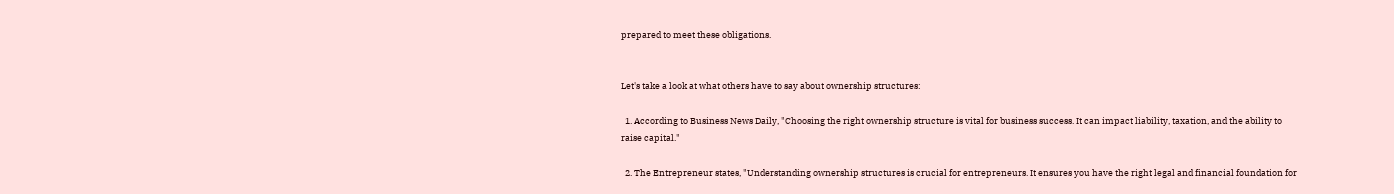prepared to meet these obligations.


Let's take a look at what others have to say about ownership structures:

  1. According to Business News Daily, "Choosing the right ownership structure is vital for business success. It can impact liability, taxation, and the ability to raise capital."

  2. The Entrepreneur states, "Understanding ownership structures is crucial for entrepreneurs. It ensures you have the right legal and financial foundation for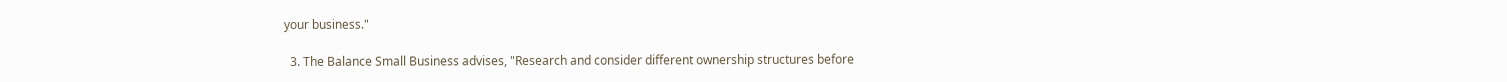your business."

  3. The Balance Small Business advises, "Research and consider different ownership structures before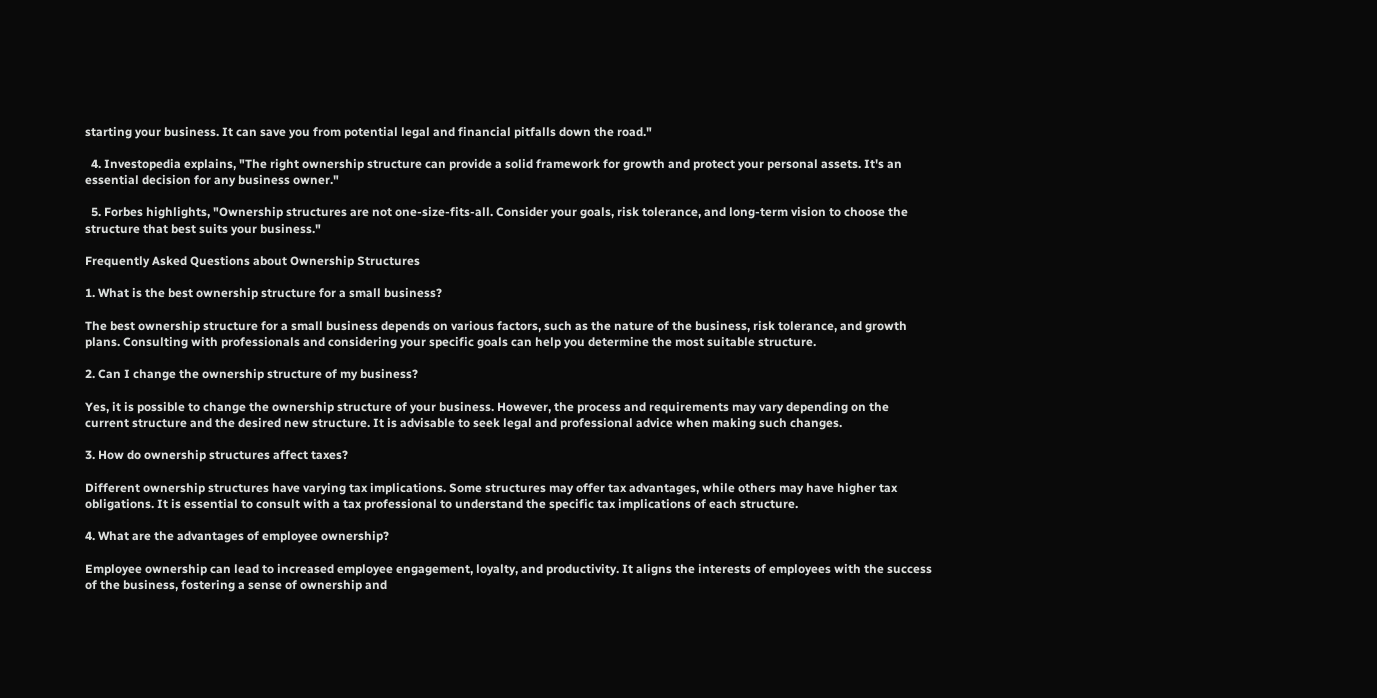starting your business. It can save you from potential legal and financial pitfalls down the road."

  4. Investopedia explains, "The right ownership structure can provide a solid framework for growth and protect your personal assets. It's an essential decision for any business owner."

  5. Forbes highlights, "Ownership structures are not one-size-fits-all. Consider your goals, risk tolerance, and long-term vision to choose the structure that best suits your business."

Frequently Asked Questions about Ownership Structures

1. What is the best ownership structure for a small business?

The best ownership structure for a small business depends on various factors, such as the nature of the business, risk tolerance, and growth plans. Consulting with professionals and considering your specific goals can help you determine the most suitable structure.

2. Can I change the ownership structure of my business?

Yes, it is possible to change the ownership structure of your business. However, the process and requirements may vary depending on the current structure and the desired new structure. It is advisable to seek legal and professional advice when making such changes.

3. How do ownership structures affect taxes?

Different ownership structures have varying tax implications. Some structures may offer tax advantages, while others may have higher tax obligations. It is essential to consult with a tax professional to understand the specific tax implications of each structure.

4. What are the advantages of employee ownership?

Employee ownership can lead to increased employee engagement, loyalty, and productivity. It aligns the interests of employees with the success of the business, fostering a sense of ownership and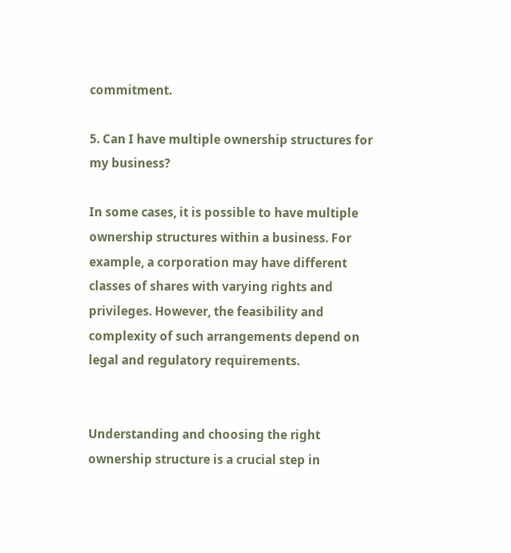commitment.

5. Can I have multiple ownership structures for my business?

In some cases, it is possible to have multiple ownership structures within a business. For example, a corporation may have different classes of shares with varying rights and privileges. However, the feasibility and complexity of such arrangements depend on legal and regulatory requirements.


Understanding and choosing the right ownership structure is a crucial step in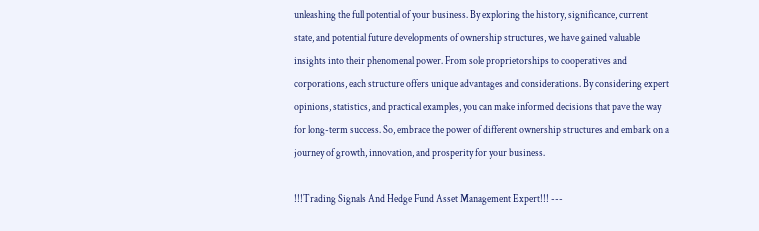unleashing the full potential of your business. By exploring the history, significance, current state, and potential future developments of ownership structures, we have gained valuable insights into their phenomenal power. From sole proprietorships to cooperatives and corporations, each structure offers unique advantages and considerations. By considering expert opinions, statistics, and practical examples, you can make informed decisions that pave the way for long-term success. So, embrace the power of different ownership structures and embark on a journey of growth, innovation, and prosperity for your business.

!!!Trading Signals And Hedge Fund Asset Management Expert!!! ---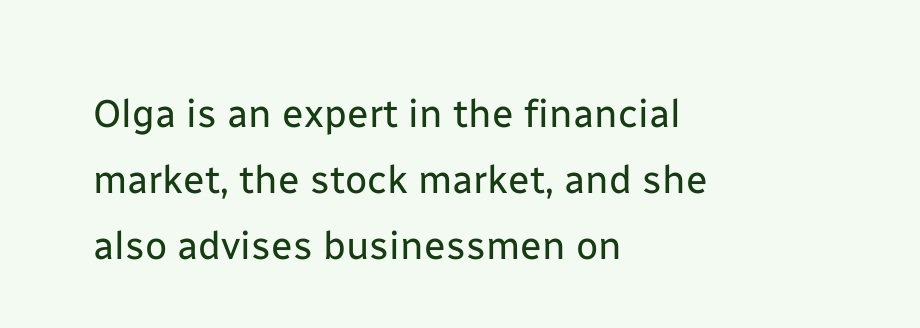Olga is an expert in the financial market, the stock market, and she also advises businessmen on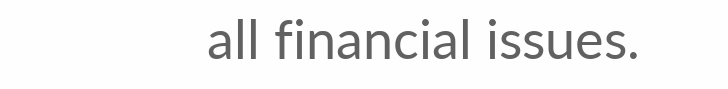all financial issues.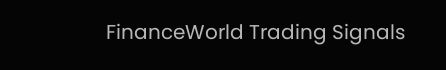FinanceWorld Trading Signals